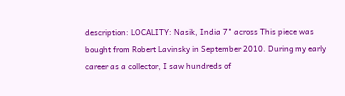description: LOCALITY: Nasik, India 7" across This piece was bought from Robert Lavinsky in September 2010. During my early career as a collector, I saw hundreds of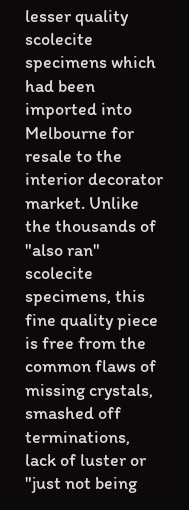lesser quality scolecite specimens which had been imported into Melbourne for resale to the interior decorator market. Unlike the thousands of "also ran" scolecite specimens, this fine quality piece is free from the common flaws of missing crystals, smashed off terminations, lack of luster or "just not being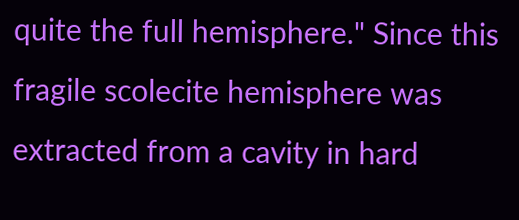quite the full hemisphere." Since this fragile scolecite hemisphere was extracted from a cavity in hard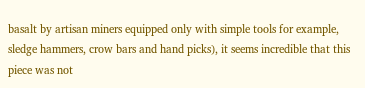basalt by artisan miners equipped only with simple tools for example, sledge hammers, crow bars and hand picks), it seems incredible that this piece was not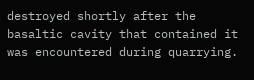destroyed shortly after the basaltic cavity that contained it was encountered during quarrying.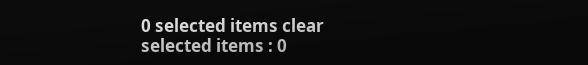0 selected items clear
selected items : 0